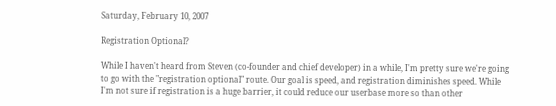Saturday, February 10, 2007

Registration Optional?

While I haven't heard from Steven (co-founder and chief developer) in a while, I'm pretty sure we're going to go with the "registration optional" route. Our goal is speed, and registration diminishes speed. While I'm not sure if registration is a huge barrier, it could reduce our userbase more so than other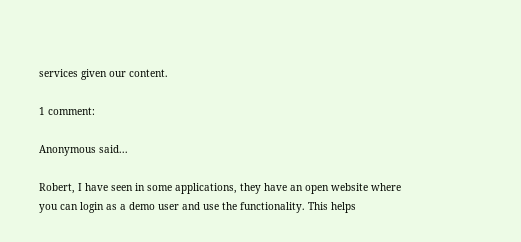services given our content.

1 comment:

Anonymous said...

Robert, I have seen in some applications, they have an open website where you can login as a demo user and use the functionality. This helps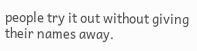people try it out without giving their names away.